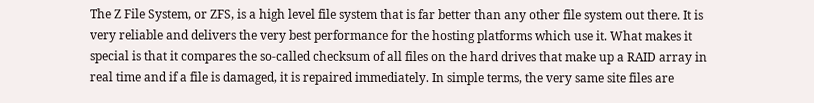The Z File System, or ZFS, is a high level file system that is far better than any other file system out there. It is very reliable and delivers the very best performance for the hosting platforms which use it. What makes it special is that it compares the so-called checksum of all files on the hard drives that make up a RAID array in real time and if a file is damaged, it is repaired immediately. In simple terms, the very same site files are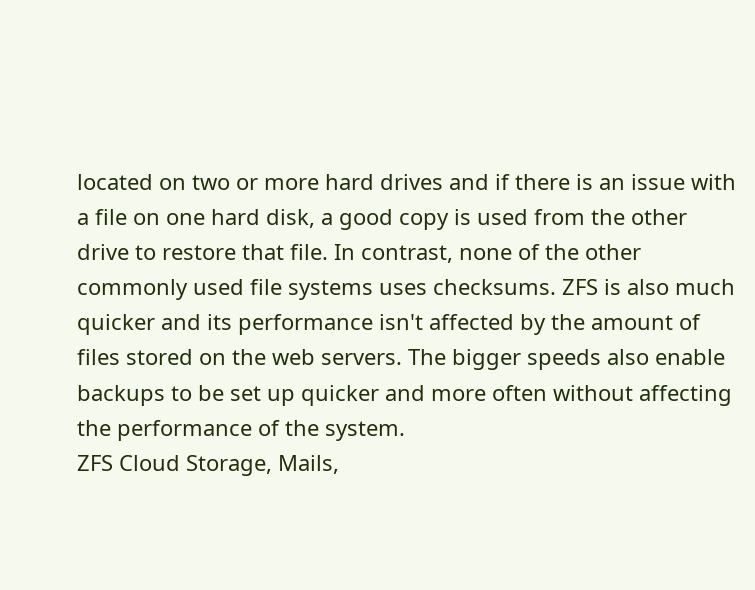located on two or more hard drives and if there is an issue with a file on one hard disk, a good copy is used from the other drive to restore that file. In contrast, none of the other commonly used file systems uses checksums. ZFS is also much quicker and its performance isn't affected by the amount of files stored on the web servers. The bigger speeds also enable backups to be set up quicker and more often without affecting the performance of the system.
ZFS Cloud Storage, Mails,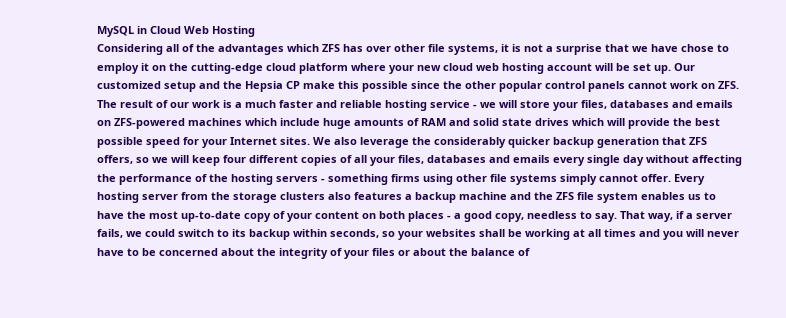MySQL in Cloud Web Hosting
Considering all of the advantages which ZFS has over other file systems, it is not a surprise that we have chose to employ it on the cutting-edge cloud platform where your new cloud web hosting account will be set up. Our customized setup and the Hepsia CP make this possible since the other popular control panels cannot work on ZFS. The result of our work is a much faster and reliable hosting service - we will store your files, databases and emails on ZFS-powered machines which include huge amounts of RAM and solid state drives which will provide the best possible speed for your Internet sites. We also leverage the considerably quicker backup generation that ZFS offers, so we will keep four different copies of all your files, databases and emails every single day without affecting the performance of the hosting servers - something firms using other file systems simply cannot offer. Every hosting server from the storage clusters also features a backup machine and the ZFS file system enables us to have the most up-to-date copy of your content on both places - a good copy, needless to say. That way, if a server fails, we could switch to its backup within seconds, so your websites shall be working at all times and you will never have to be concerned about the integrity of your files or about the balance of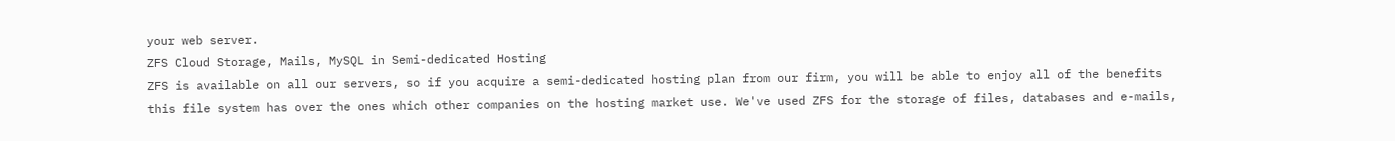your web server.
ZFS Cloud Storage, Mails, MySQL in Semi-dedicated Hosting
ZFS is available on all our servers, so if you acquire a semi-dedicated hosting plan from our firm, you will be able to enjoy all of the benefits this file system has over the ones which other companies on the hosting market use. We've used ZFS for the storage of files, databases and e-mails,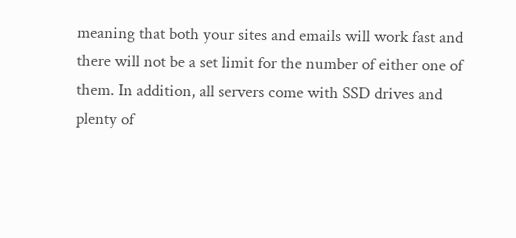meaning that both your sites and emails will work fast and there will not be a set limit for the number of either one of them. In addition, all servers come with SSD drives and plenty of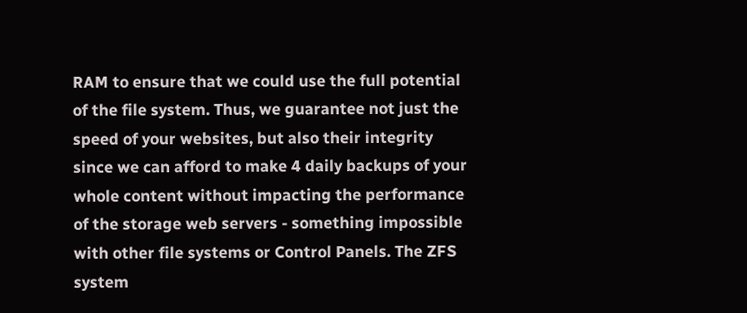RAM to ensure that we could use the full potential of the file system. Thus, we guarantee not just the speed of your websites, but also their integrity since we can afford to make 4 daily backups of your whole content without impacting the performance of the storage web servers - something impossible with other file systems or Control Panels. The ZFS system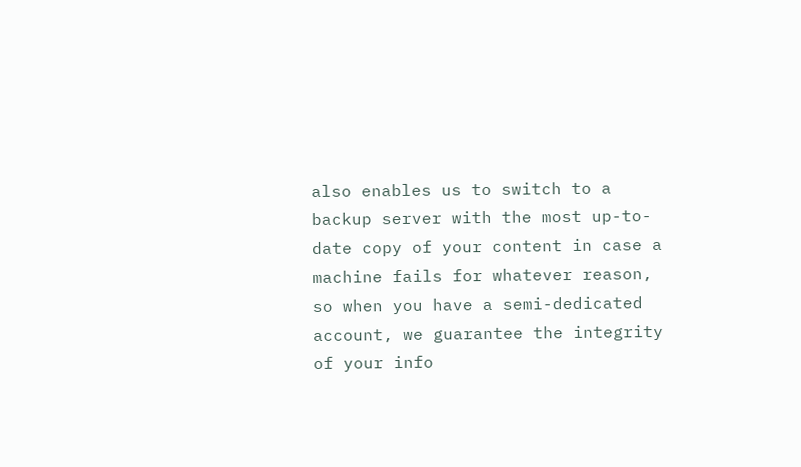also enables us to switch to a backup server with the most up-to-date copy of your content in case a machine fails for whatever reason, so when you have a semi-dedicated account, we guarantee the integrity of your info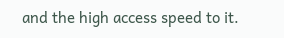and the high access speed to it.